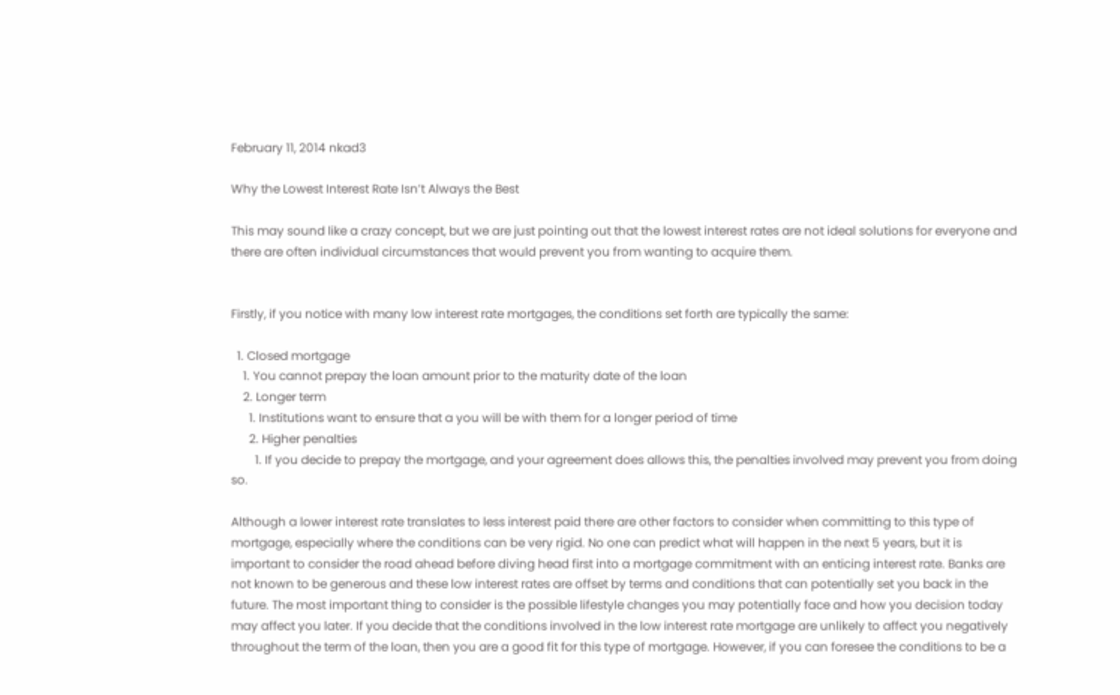February 11, 2014 nkad3

Why the Lowest Interest Rate Isn’t Always the Best

This may sound like a crazy concept, but we are just pointing out that the lowest interest rates are not ideal solutions for everyone and there are often individual circumstances that would prevent you from wanting to acquire them.


Firstly, if you notice with many low interest rate mortgages, the conditions set forth are typically the same:

  1. Closed mortgage
    1. You cannot prepay the loan amount prior to the maturity date of the loan
    2. Longer term
      1. Institutions want to ensure that a you will be with them for a longer period of time
      2. Higher penalties
        1. If you decide to prepay the mortgage, and your agreement does allows this, the penalties involved may prevent you from doing so.

Although a lower interest rate translates to less interest paid there are other factors to consider when committing to this type of mortgage, especially where the conditions can be very rigid. No one can predict what will happen in the next 5 years, but it is important to consider the road ahead before diving head first into a mortgage commitment with an enticing interest rate. Banks are not known to be generous and these low interest rates are offset by terms and conditions that can potentially set you back in the future. The most important thing to consider is the possible lifestyle changes you may potentially face and how you decision today may affect you later. If you decide that the conditions involved in the low interest rate mortgage are unlikely to affect you negatively throughout the term of the loan, then you are a good fit for this type of mortgage. However, if you can foresee the conditions to be a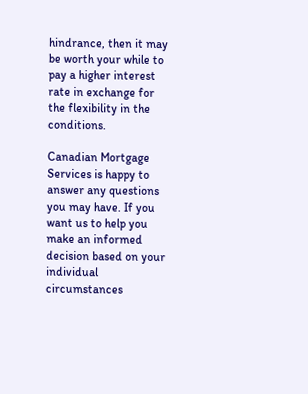hindrance, then it may be worth your while to pay a higher interest rate in exchange for the flexibility in the conditions.

Canadian Mortgage Services is happy to answer any questions you may have. If you want us to help you make an informed decision based on your individual circumstances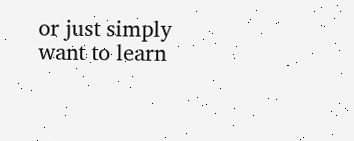or just simply want to learn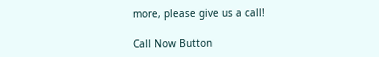more, please give us a call!

Call Now Button